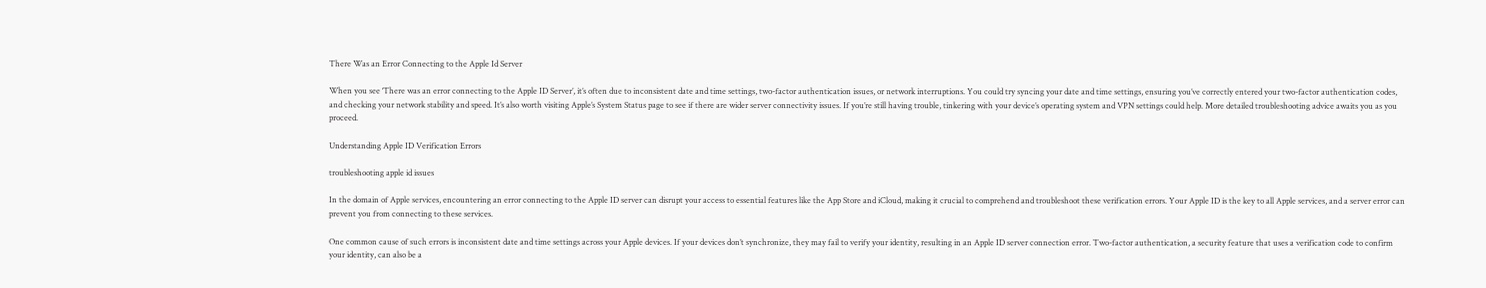There Was an Error Connecting to the Apple Id Server

When you see ‘There was an error connecting to the Apple ID Server’, it’s often due to inconsistent date and time settings, two-factor authentication issues, or network interruptions. You could try syncing your date and time settings, ensuring you’ve correctly entered your two-factor authentication codes, and checking your network stability and speed. It’s also worth visiting Apple’s System Status page to see if there are wider server connectivity issues. If you’re still having trouble, tinkering with your device’s operating system and VPN settings could help. More detailed troubleshooting advice awaits you as you proceed.

Understanding Apple ID Verification Errors

troubleshooting apple id issues

In the domain of Apple services, encountering an error connecting to the Apple ID server can disrupt your access to essential features like the App Store and iCloud, making it crucial to comprehend and troubleshoot these verification errors. Your Apple ID is the key to all Apple services, and a server error can prevent you from connecting to these services.

One common cause of such errors is inconsistent date and time settings across your Apple devices. If your devices don’t synchronize, they may fail to verify your identity, resulting in an Apple ID server connection error. Two-factor authentication, a security feature that uses a verification code to confirm your identity, can also be a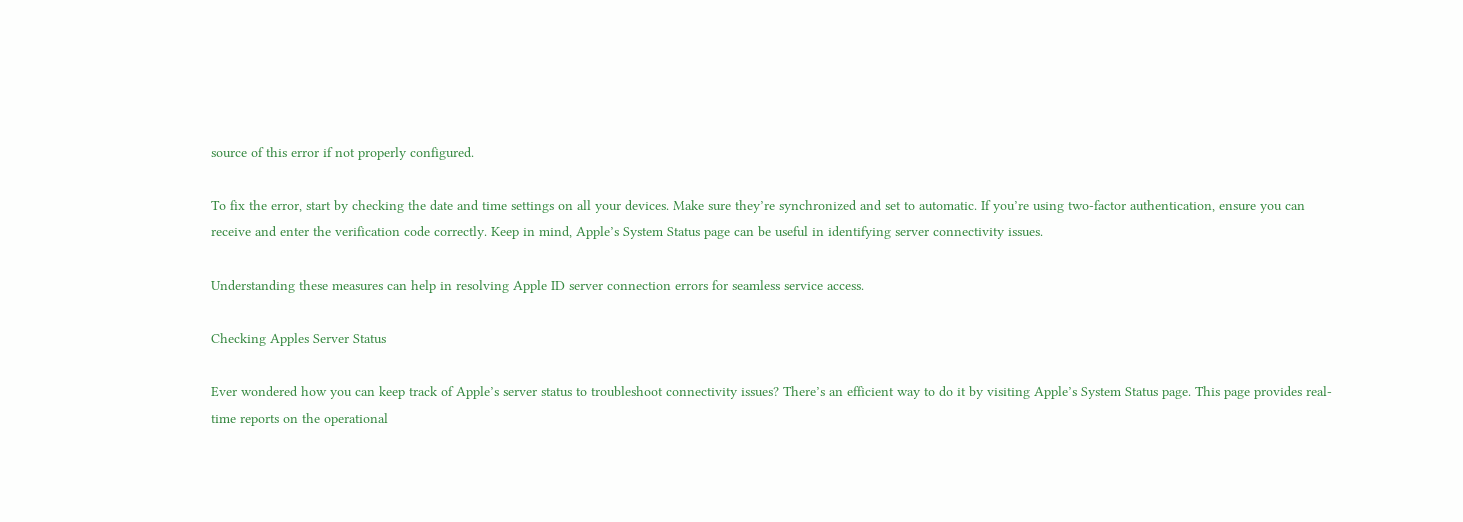source of this error if not properly configured.

To fix the error, start by checking the date and time settings on all your devices. Make sure they’re synchronized and set to automatic. If you’re using two-factor authentication, ensure you can receive and enter the verification code correctly. Keep in mind, Apple’s System Status page can be useful in identifying server connectivity issues.

Understanding these measures can help in resolving Apple ID server connection errors for seamless service access.

Checking Apples Server Status

Ever wondered how you can keep track of Apple’s server status to troubleshoot connectivity issues? There’s an efficient way to do it by visiting Apple’s System Status page. This page provides real-time reports on the operational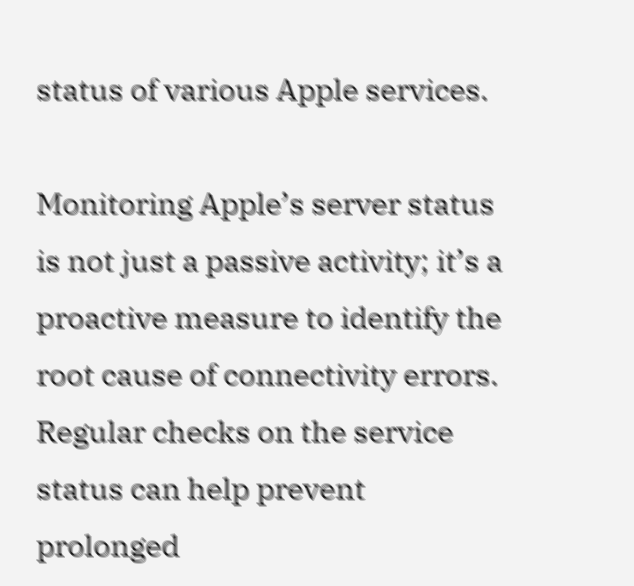status of various Apple services.

Monitoring Apple’s server status is not just a passive activity; it’s a proactive measure to identify the root cause of connectivity errors. Regular checks on the service status can help prevent prolonged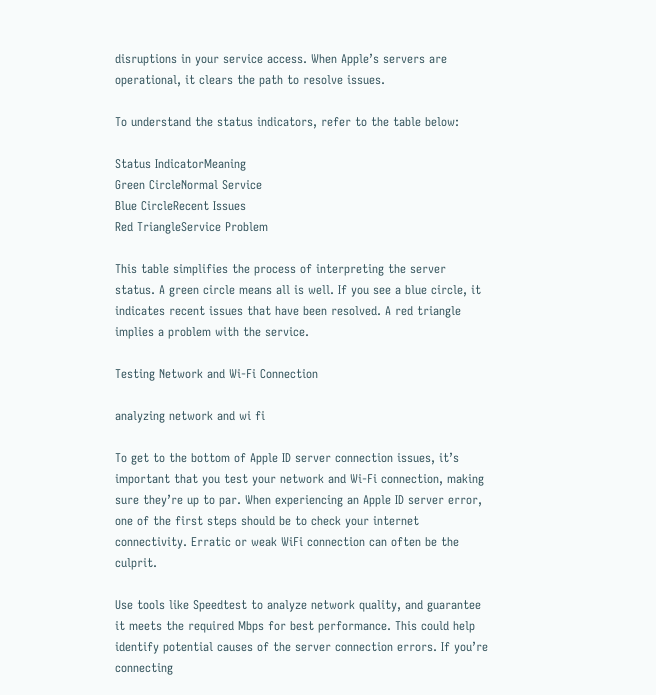disruptions in your service access. When Apple’s servers are operational, it clears the path to resolve issues.

To understand the status indicators, refer to the table below:

Status IndicatorMeaning
Green CircleNormal Service
Blue CircleRecent Issues
Red TriangleService Problem

This table simplifies the process of interpreting the server status. A green circle means all is well. If you see a blue circle, it indicates recent issues that have been resolved. A red triangle implies a problem with the service.

Testing Network and Wi-Fi Connection

analyzing network and wi fi

To get to the bottom of Apple ID server connection issues, it’s important that you test your network and Wi-Fi connection, making sure they’re up to par. When experiencing an Apple ID server error, one of the first steps should be to check your internet connectivity. Erratic or weak WiFi connection can often be the culprit.

Use tools like Speedtest to analyze network quality, and guarantee it meets the required Mbps for best performance. This could help identify potential causes of the server connection errors. If you’re connecting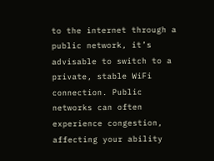to the internet through a public network, it’s advisable to switch to a private, stable WiFi connection. Public networks can often experience congestion, affecting your ability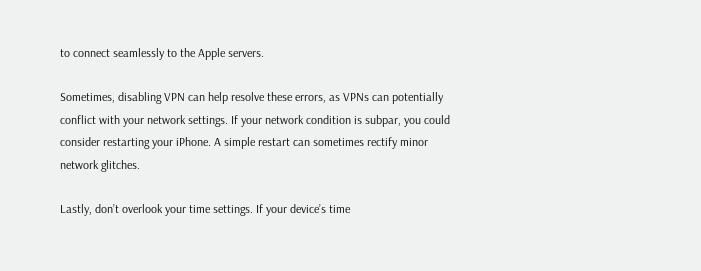to connect seamlessly to the Apple servers.

Sometimes, disabling VPN can help resolve these errors, as VPNs can potentially conflict with your network settings. If your network condition is subpar, you could consider restarting your iPhone. A simple restart can sometimes rectify minor network glitches.

Lastly, don’t overlook your time settings. If your device’s time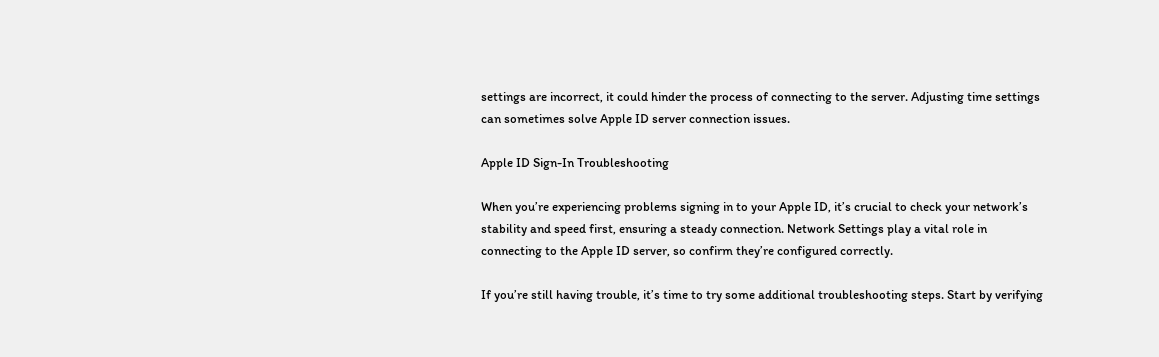settings are incorrect, it could hinder the process of connecting to the server. Adjusting time settings can sometimes solve Apple ID server connection issues.

Apple ID Sign-In Troubleshooting

When you’re experiencing problems signing in to your Apple ID, it’s crucial to check your network’s stability and speed first, ensuring a steady connection. Network Settings play a vital role in connecting to the Apple ID server, so confirm they’re configured correctly.

If you’re still having trouble, it’s time to try some additional troubleshooting steps. Start by verifying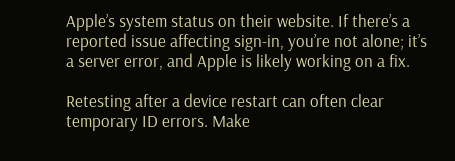Apple’s system status on their website. If there’s a reported issue affecting sign-in, you’re not alone; it’s a server error, and Apple is likely working on a fix.

Retesting after a device restart can often clear temporary ID errors. Make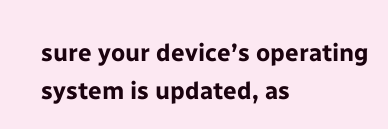sure your device’s operating system is updated, as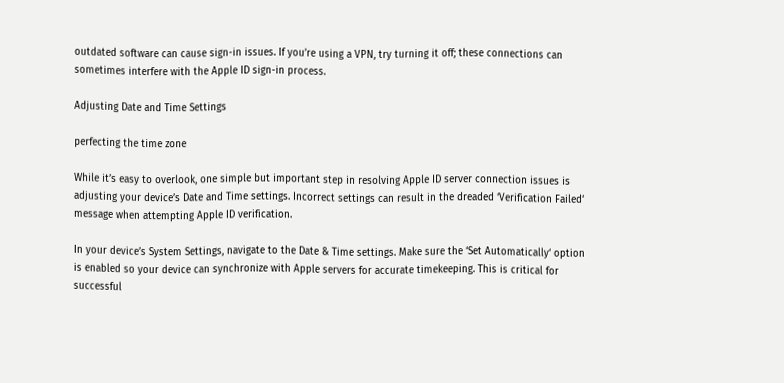outdated software can cause sign-in issues. If you’re using a VPN, try turning it off; these connections can sometimes interfere with the Apple ID sign-in process.

Adjusting Date and Time Settings

perfecting the time zone

While it’s easy to overlook, one simple but important step in resolving Apple ID server connection issues is adjusting your device’s Date and Time settings. Incorrect settings can result in the dreaded ‘Verification Failed‘ message when attempting Apple ID verification.

In your device’s System Settings, navigate to the Date & Time settings. Make sure the ‘Set Automatically‘ option is enabled so your device can synchronize with Apple servers for accurate timekeeping. This is critical for successful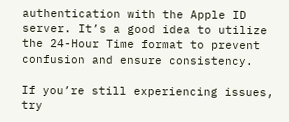authentication with the Apple ID server. It’s a good idea to utilize the 24-Hour Time format to prevent confusion and ensure consistency.

If you’re still experiencing issues, try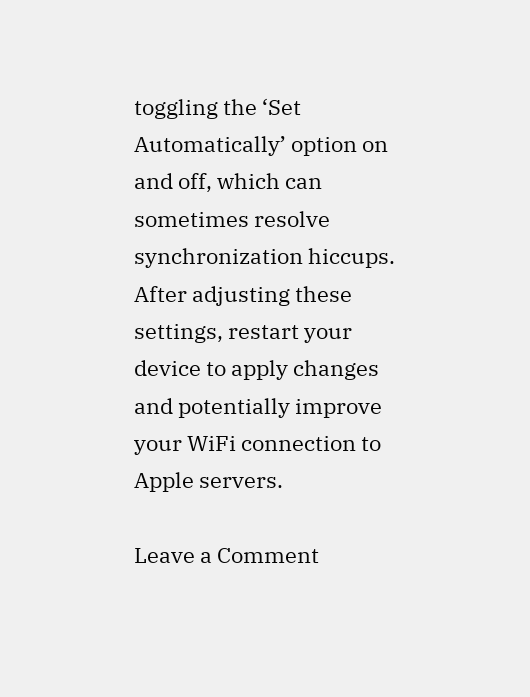toggling the ‘Set Automatically’ option on and off, which can sometimes resolve synchronization hiccups. After adjusting these settings, restart your device to apply changes and potentially improve your WiFi connection to Apple servers.

Leave a Comment